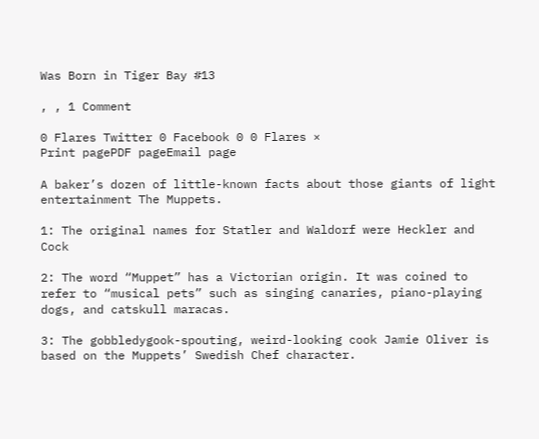Was Born in Tiger Bay #13

, , 1 Comment

0 Flares Twitter 0 Facebook 0 0 Flares ×
Print pagePDF pageEmail page

A baker’s dozen of little-known facts about those giants of light entertainment The Muppets.

1: The original names for Statler and Waldorf were Heckler and Cock

2: The word “Muppet” has a Victorian origin. It was coined to refer to “musical pets” such as singing canaries, piano-playing dogs, and catskull maracas.

3: The gobbledygook-spouting, weird-looking cook Jamie Oliver is based on the Muppets’ Swedish Chef character.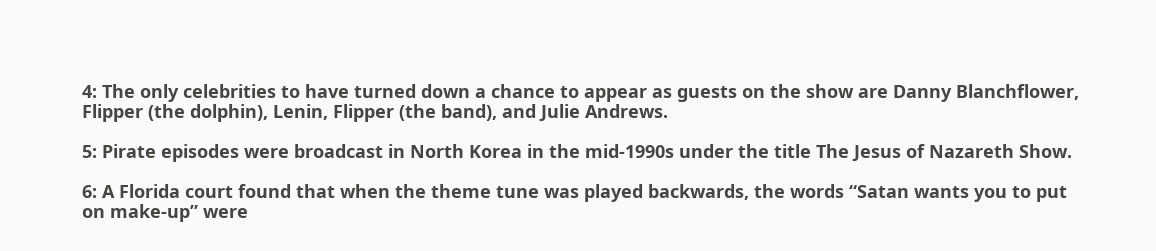4: The only celebrities to have turned down a chance to appear as guests on the show are Danny Blanchflower, Flipper (the dolphin), Lenin, Flipper (the band), and Julie Andrews.

5: Pirate episodes were broadcast in North Korea in the mid-1990s under the title The Jesus of Nazareth Show.

6: A Florida court found that when the theme tune was played backwards, the words “Satan wants you to put on make-up” were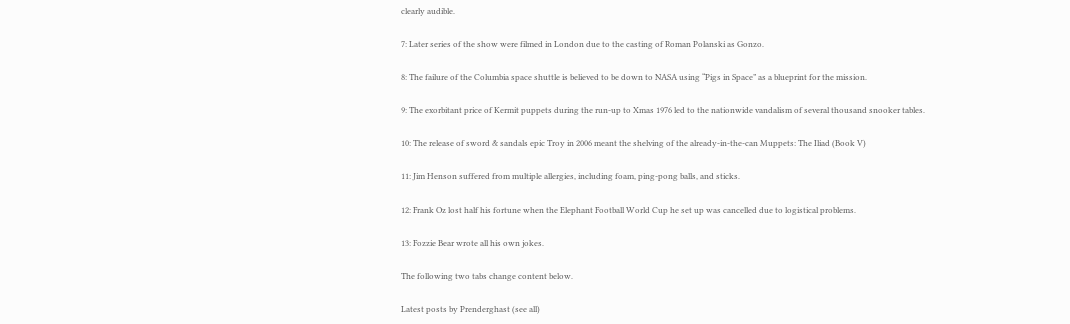clearly audible.

7: Later series of the show were filmed in London due to the casting of Roman Polanski as Gonzo.

8: The failure of the Columbia space shuttle is believed to be down to NASA using “Pigs in Space” as a blueprint for the mission.

9: The exorbitant price of Kermit puppets during the run-up to Xmas 1976 led to the nationwide vandalism of several thousand snooker tables.

10: The release of sword & sandals epic Troy in 2006 meant the shelving of the already-in-the-can Muppets: The Iliad (Book V)

11: Jim Henson suffered from multiple allergies, including foam, ping-pong balls, and sticks.

12: Frank Oz lost half his fortune when the Elephant Football World Cup he set up was cancelled due to logistical problems.

13: Fozzie Bear wrote all his own jokes.

The following two tabs change content below.

Latest posts by Prenderghast (see all)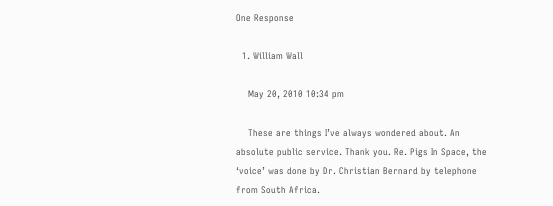One Response

  1. William Wall

    May 20, 2010 10:34 pm

    These are things I’ve always wondered about. An absolute public service. Thank you. Re. Pigs In Space, the ‘voice’ was done by Dr. Christian Bernard by telephone from South Africa.